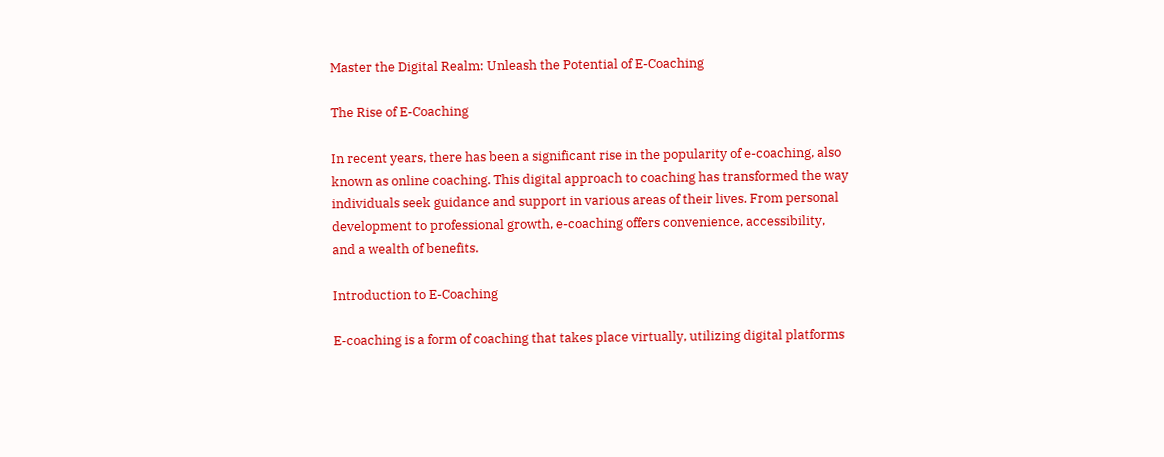Master the Digital Realm: Unleash the Potential of E-Coaching

The Rise of E-Coaching

In recent years, there has been a significant rise in the popularity of e-coaching, also known as online coaching. This digital approach to coaching has transformed the way individuals seek guidance and support in various areas of their lives. From personal development to professional growth, e-coaching offers convenience, accessibility, and a wealth of benefits.

Introduction to E-Coaching

E-coaching is a form of coaching that takes place virtually, utilizing digital platforms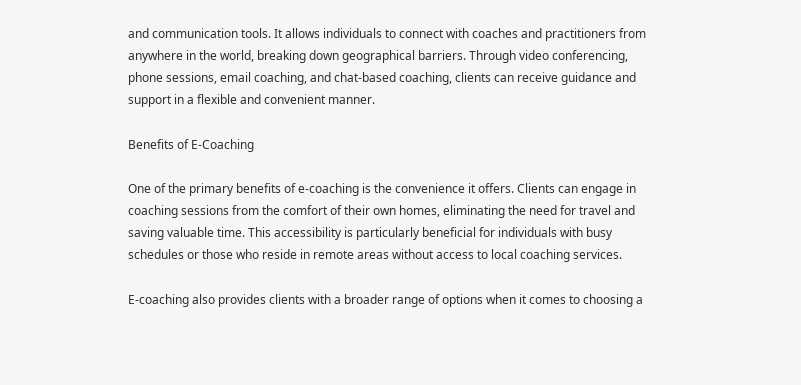and communication tools. It allows individuals to connect with coaches and practitioners from anywhere in the world, breaking down geographical barriers. Through video conferencing, phone sessions, email coaching, and chat-based coaching, clients can receive guidance and support in a flexible and convenient manner.

Benefits of E-Coaching

One of the primary benefits of e-coaching is the convenience it offers. Clients can engage in coaching sessions from the comfort of their own homes, eliminating the need for travel and saving valuable time. This accessibility is particularly beneficial for individuals with busy schedules or those who reside in remote areas without access to local coaching services.

E-coaching also provides clients with a broader range of options when it comes to choosing a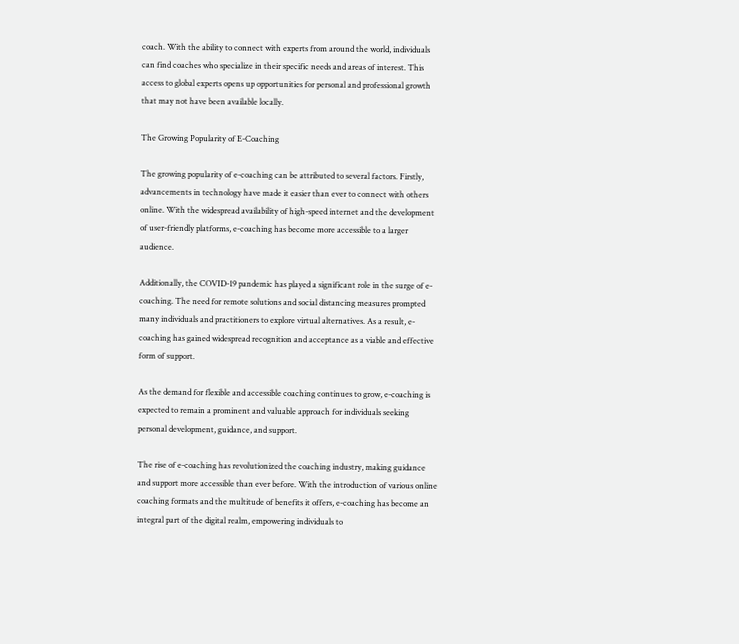coach. With the ability to connect with experts from around the world, individuals can find coaches who specialize in their specific needs and areas of interest. This access to global experts opens up opportunities for personal and professional growth that may not have been available locally.

The Growing Popularity of E-Coaching

The growing popularity of e-coaching can be attributed to several factors. Firstly, advancements in technology have made it easier than ever to connect with others online. With the widespread availability of high-speed internet and the development of user-friendly platforms, e-coaching has become more accessible to a larger audience.

Additionally, the COVID-19 pandemic has played a significant role in the surge of e-coaching. The need for remote solutions and social distancing measures prompted many individuals and practitioners to explore virtual alternatives. As a result, e-coaching has gained widespread recognition and acceptance as a viable and effective form of support.

As the demand for flexible and accessible coaching continues to grow, e-coaching is expected to remain a prominent and valuable approach for individuals seeking personal development, guidance, and support.

The rise of e-coaching has revolutionized the coaching industry, making guidance and support more accessible than ever before. With the introduction of various online coaching formats and the multitude of benefits it offers, e-coaching has become an integral part of the digital realm, empowering individuals to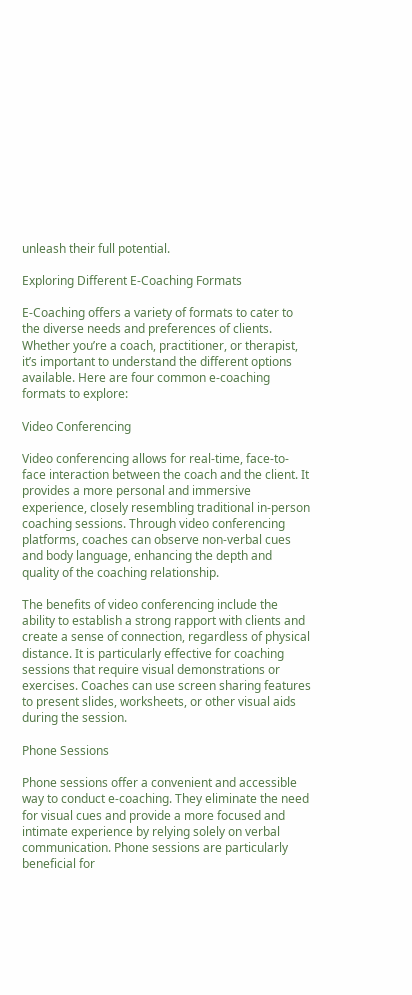unleash their full potential.

Exploring Different E-Coaching Formats

E-Coaching offers a variety of formats to cater to the diverse needs and preferences of clients. Whether you’re a coach, practitioner, or therapist, it’s important to understand the different options available. Here are four common e-coaching formats to explore:

Video Conferencing

Video conferencing allows for real-time, face-to-face interaction between the coach and the client. It provides a more personal and immersive experience, closely resembling traditional in-person coaching sessions. Through video conferencing platforms, coaches can observe non-verbal cues and body language, enhancing the depth and quality of the coaching relationship.

The benefits of video conferencing include the ability to establish a strong rapport with clients and create a sense of connection, regardless of physical distance. It is particularly effective for coaching sessions that require visual demonstrations or exercises. Coaches can use screen sharing features to present slides, worksheets, or other visual aids during the session.

Phone Sessions

Phone sessions offer a convenient and accessible way to conduct e-coaching. They eliminate the need for visual cues and provide a more focused and intimate experience by relying solely on verbal communication. Phone sessions are particularly beneficial for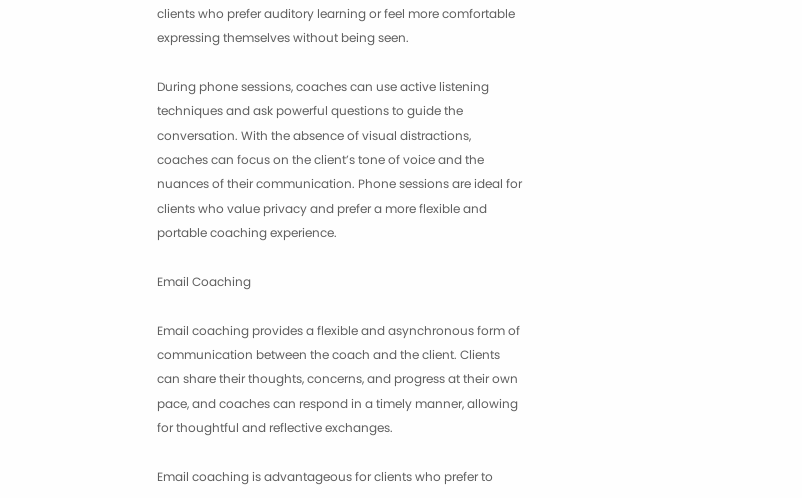clients who prefer auditory learning or feel more comfortable expressing themselves without being seen.

During phone sessions, coaches can use active listening techniques and ask powerful questions to guide the conversation. With the absence of visual distractions, coaches can focus on the client’s tone of voice and the nuances of their communication. Phone sessions are ideal for clients who value privacy and prefer a more flexible and portable coaching experience.

Email Coaching

Email coaching provides a flexible and asynchronous form of communication between the coach and the client. Clients can share their thoughts, concerns, and progress at their own pace, and coaches can respond in a timely manner, allowing for thoughtful and reflective exchanges.

Email coaching is advantageous for clients who prefer to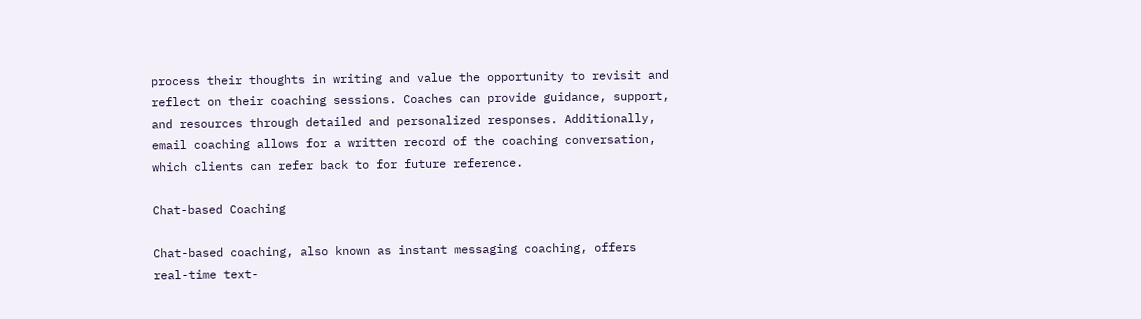process their thoughts in writing and value the opportunity to revisit and reflect on their coaching sessions. Coaches can provide guidance, support, and resources through detailed and personalized responses. Additionally, email coaching allows for a written record of the coaching conversation, which clients can refer back to for future reference.

Chat-based Coaching

Chat-based coaching, also known as instant messaging coaching, offers real-time text-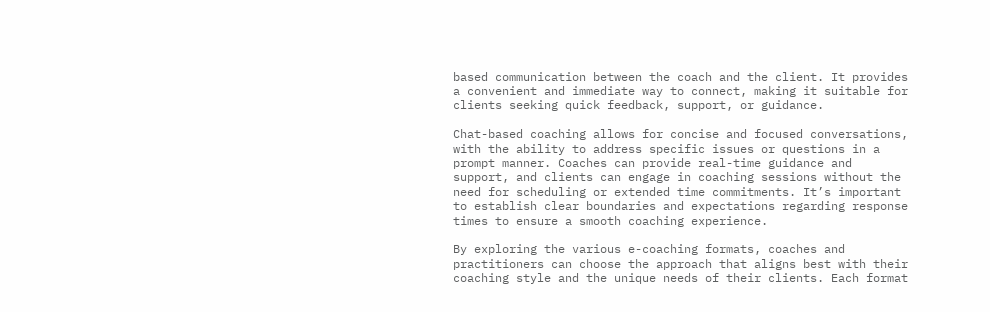based communication between the coach and the client. It provides a convenient and immediate way to connect, making it suitable for clients seeking quick feedback, support, or guidance.

Chat-based coaching allows for concise and focused conversations, with the ability to address specific issues or questions in a prompt manner. Coaches can provide real-time guidance and support, and clients can engage in coaching sessions without the need for scheduling or extended time commitments. It’s important to establish clear boundaries and expectations regarding response times to ensure a smooth coaching experience.

By exploring the various e-coaching formats, coaches and practitioners can choose the approach that aligns best with their coaching style and the unique needs of their clients. Each format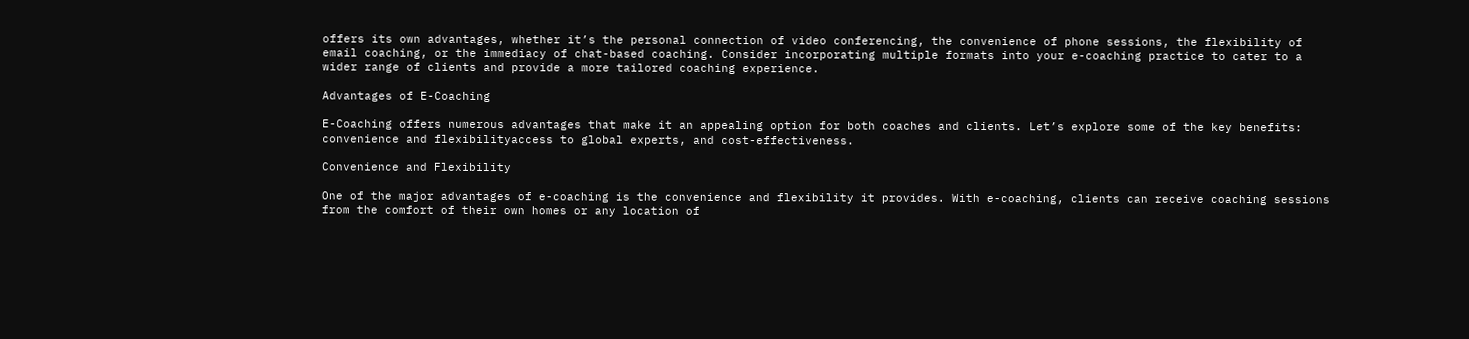offers its own advantages, whether it’s the personal connection of video conferencing, the convenience of phone sessions, the flexibility of email coaching, or the immediacy of chat-based coaching. Consider incorporating multiple formats into your e-coaching practice to cater to a wider range of clients and provide a more tailored coaching experience.

Advantages of E-Coaching

E-Coaching offers numerous advantages that make it an appealing option for both coaches and clients. Let’s explore some of the key benefits: convenience and flexibilityaccess to global experts, and cost-effectiveness.

Convenience and Flexibility

One of the major advantages of e-coaching is the convenience and flexibility it provides. With e-coaching, clients can receive coaching sessions from the comfort of their own homes or any location of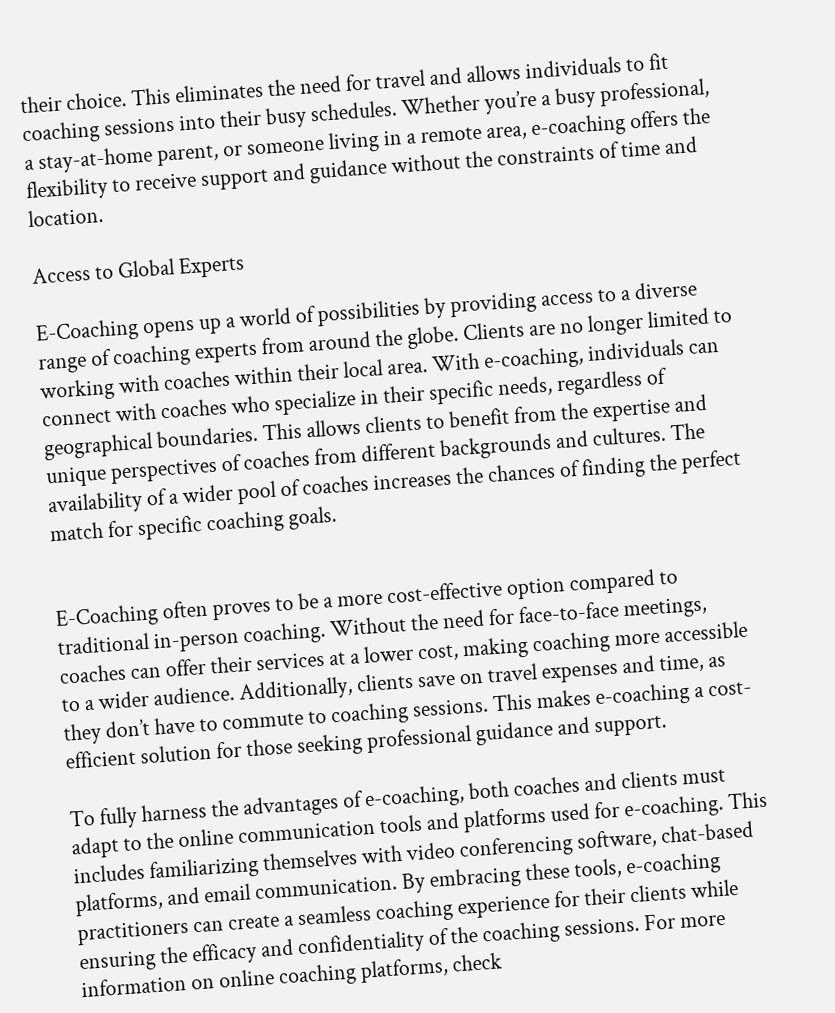their choice. This eliminates the need for travel and allows individuals to fit coaching sessions into their busy schedules. Whether you’re a busy professional, a stay-at-home parent, or someone living in a remote area, e-coaching offers the flexibility to receive support and guidance without the constraints of time and location.

Access to Global Experts

E-Coaching opens up a world of possibilities by providing access to a diverse range of coaching experts from around the globe. Clients are no longer limited to working with coaches within their local area. With e-coaching, individuals can connect with coaches who specialize in their specific needs, regardless of geographical boundaries. This allows clients to benefit from the expertise and unique perspectives of coaches from different backgrounds and cultures. The availability of a wider pool of coaches increases the chances of finding the perfect match for specific coaching goals.


E-Coaching often proves to be a more cost-effective option compared to traditional in-person coaching. Without the need for face-to-face meetings, coaches can offer their services at a lower cost, making coaching more accessible to a wider audience. Additionally, clients save on travel expenses and time, as they don’t have to commute to coaching sessions. This makes e-coaching a cost-efficient solution for those seeking professional guidance and support.

To fully harness the advantages of e-coaching, both coaches and clients must adapt to the online communication tools and platforms used for e-coaching. This includes familiarizing themselves with video conferencing software, chat-based platforms, and email communication. By embracing these tools, e-coaching practitioners can create a seamless coaching experience for their clients while ensuring the efficacy and confidentiality of the coaching sessions. For more information on online coaching platforms, check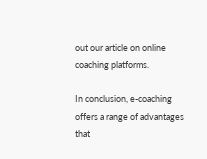out our article on online coaching platforms.

In conclusion, e-coaching offers a range of advantages that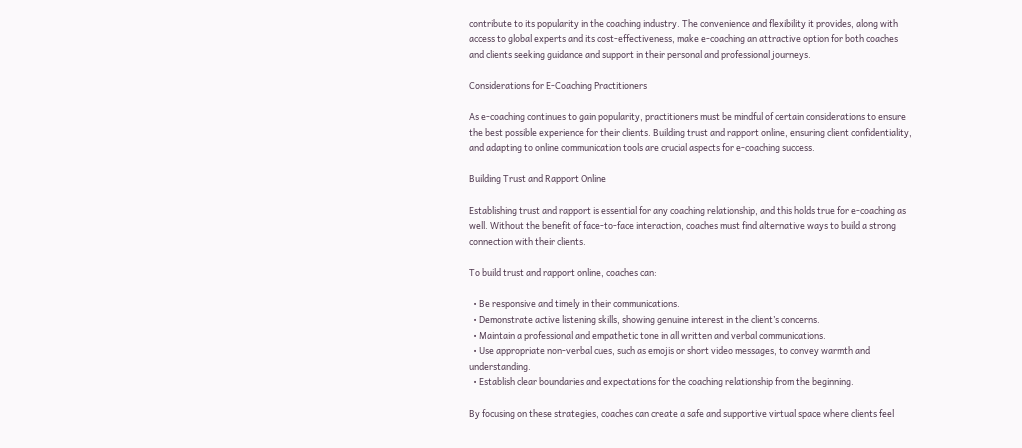contribute to its popularity in the coaching industry. The convenience and flexibility it provides, along with access to global experts and its cost-effectiveness, make e-coaching an attractive option for both coaches and clients seeking guidance and support in their personal and professional journeys.

Considerations for E-Coaching Practitioners

As e-coaching continues to gain popularity, practitioners must be mindful of certain considerations to ensure the best possible experience for their clients. Building trust and rapport online, ensuring client confidentiality, and adapting to online communication tools are crucial aspects for e-coaching success.

Building Trust and Rapport Online

Establishing trust and rapport is essential for any coaching relationship, and this holds true for e-coaching as well. Without the benefit of face-to-face interaction, coaches must find alternative ways to build a strong connection with their clients.

To build trust and rapport online, coaches can:

  • Be responsive and timely in their communications.
  • Demonstrate active listening skills, showing genuine interest in the client’s concerns.
  • Maintain a professional and empathetic tone in all written and verbal communications.
  • Use appropriate non-verbal cues, such as emojis or short video messages, to convey warmth and understanding.
  • Establish clear boundaries and expectations for the coaching relationship from the beginning.

By focusing on these strategies, coaches can create a safe and supportive virtual space where clients feel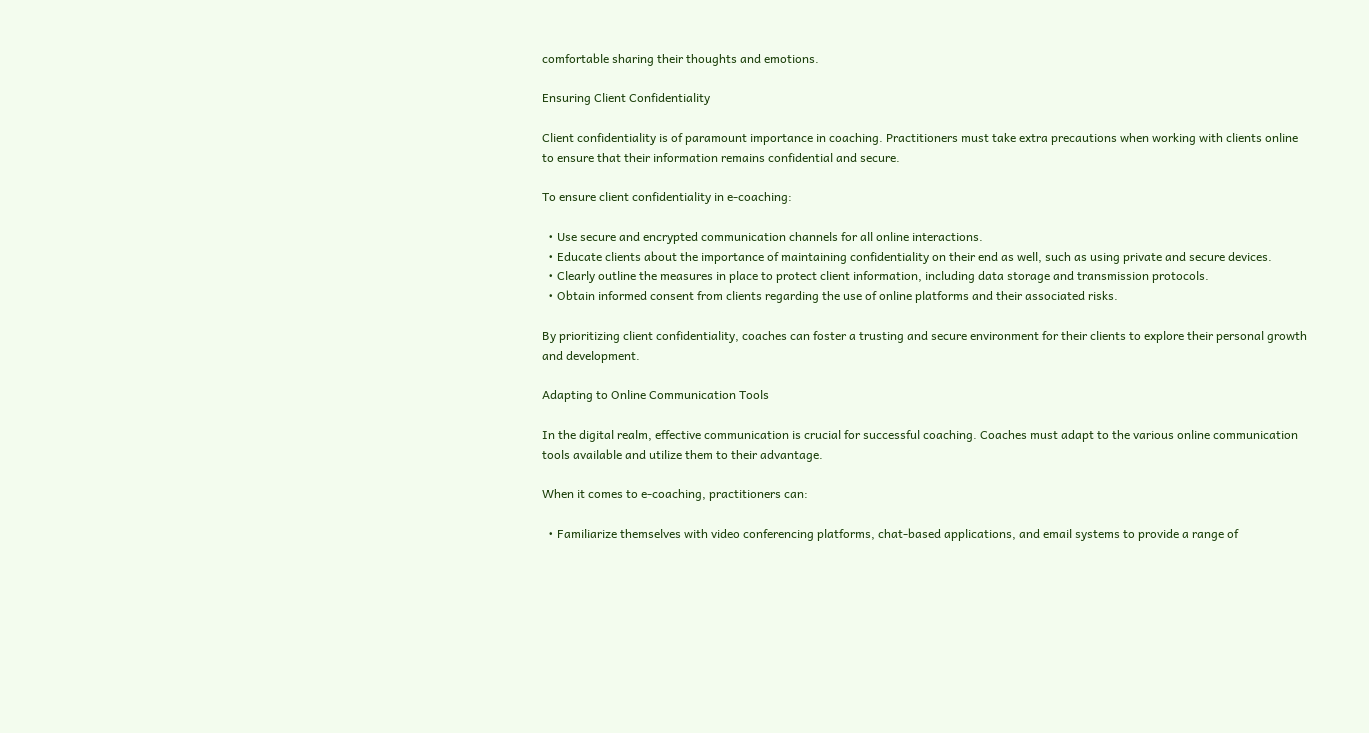comfortable sharing their thoughts and emotions.

Ensuring Client Confidentiality

Client confidentiality is of paramount importance in coaching. Practitioners must take extra precautions when working with clients online to ensure that their information remains confidential and secure.

To ensure client confidentiality in e-coaching:

  • Use secure and encrypted communication channels for all online interactions.
  • Educate clients about the importance of maintaining confidentiality on their end as well, such as using private and secure devices.
  • Clearly outline the measures in place to protect client information, including data storage and transmission protocols.
  • Obtain informed consent from clients regarding the use of online platforms and their associated risks.

By prioritizing client confidentiality, coaches can foster a trusting and secure environment for their clients to explore their personal growth and development.

Adapting to Online Communication Tools

In the digital realm, effective communication is crucial for successful coaching. Coaches must adapt to the various online communication tools available and utilize them to their advantage.

When it comes to e-coaching, practitioners can:

  • Familiarize themselves with video conferencing platforms, chat-based applications, and email systems to provide a range of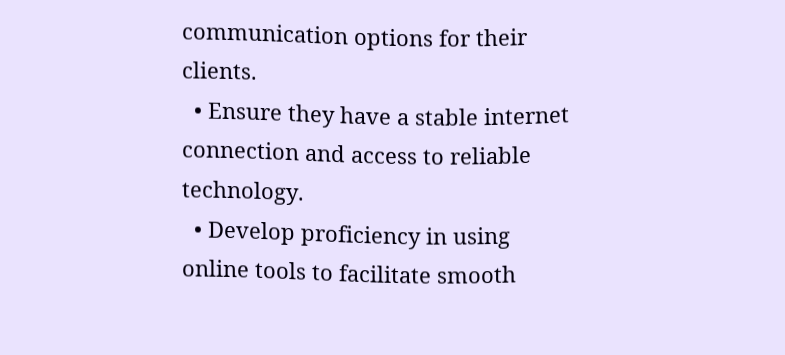communication options for their clients.
  • Ensure they have a stable internet connection and access to reliable technology.
  • Develop proficiency in using online tools to facilitate smooth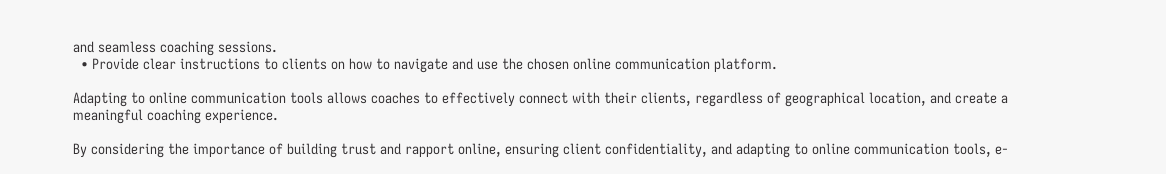and seamless coaching sessions.
  • Provide clear instructions to clients on how to navigate and use the chosen online communication platform.

Adapting to online communication tools allows coaches to effectively connect with their clients, regardless of geographical location, and create a meaningful coaching experience.

By considering the importance of building trust and rapport online, ensuring client confidentiality, and adapting to online communication tools, e-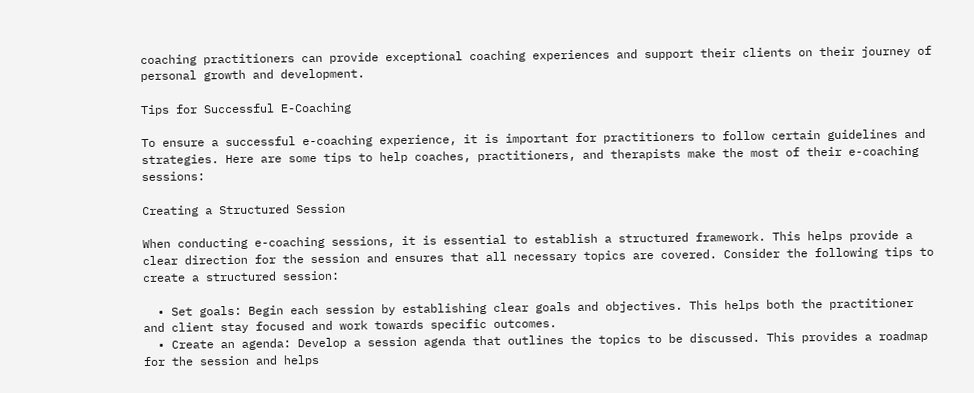coaching practitioners can provide exceptional coaching experiences and support their clients on their journey of personal growth and development.

Tips for Successful E-Coaching

To ensure a successful e-coaching experience, it is important for practitioners to follow certain guidelines and strategies. Here are some tips to help coaches, practitioners, and therapists make the most of their e-coaching sessions:

Creating a Structured Session

When conducting e-coaching sessions, it is essential to establish a structured framework. This helps provide a clear direction for the session and ensures that all necessary topics are covered. Consider the following tips to create a structured session:

  • Set goals: Begin each session by establishing clear goals and objectives. This helps both the practitioner and client stay focused and work towards specific outcomes.
  • Create an agenda: Develop a session agenda that outlines the topics to be discussed. This provides a roadmap for the session and helps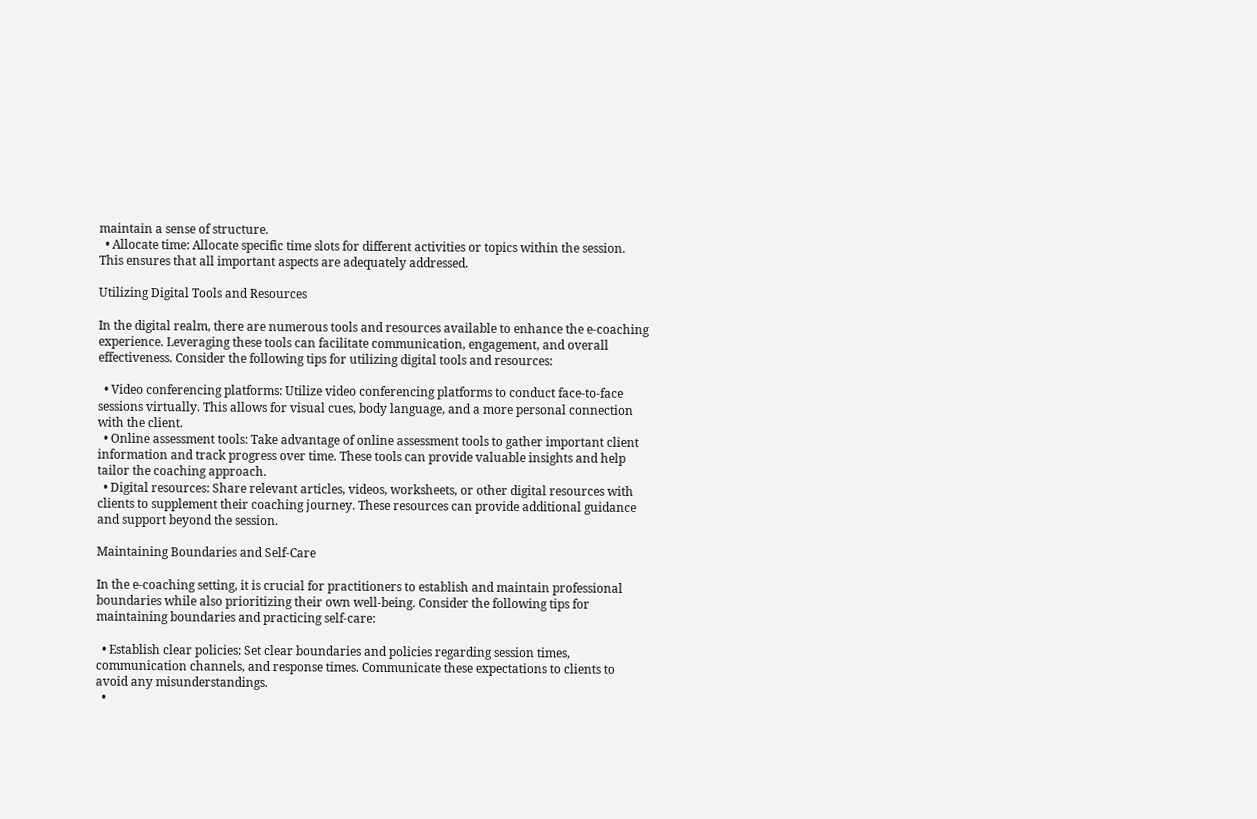maintain a sense of structure.
  • Allocate time: Allocate specific time slots for different activities or topics within the session. This ensures that all important aspects are adequately addressed.

Utilizing Digital Tools and Resources

In the digital realm, there are numerous tools and resources available to enhance the e-coaching experience. Leveraging these tools can facilitate communication, engagement, and overall effectiveness. Consider the following tips for utilizing digital tools and resources:

  • Video conferencing platforms: Utilize video conferencing platforms to conduct face-to-face sessions virtually. This allows for visual cues, body language, and a more personal connection with the client.
  • Online assessment tools: Take advantage of online assessment tools to gather important client information and track progress over time. These tools can provide valuable insights and help tailor the coaching approach.
  • Digital resources: Share relevant articles, videos, worksheets, or other digital resources with clients to supplement their coaching journey. These resources can provide additional guidance and support beyond the session.

Maintaining Boundaries and Self-Care

In the e-coaching setting, it is crucial for practitioners to establish and maintain professional boundaries while also prioritizing their own well-being. Consider the following tips for maintaining boundaries and practicing self-care:

  • Establish clear policies: Set clear boundaries and policies regarding session times, communication channels, and response times. Communicate these expectations to clients to avoid any misunderstandings.
  •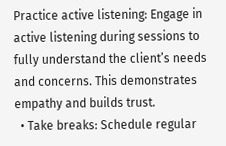Practice active listening: Engage in active listening during sessions to fully understand the client’s needs and concerns. This demonstrates empathy and builds trust.
  • Take breaks: Schedule regular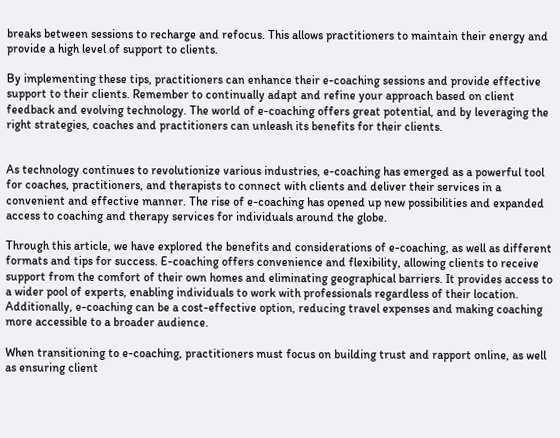breaks between sessions to recharge and refocus. This allows practitioners to maintain their energy and provide a high level of support to clients.

By implementing these tips, practitioners can enhance their e-coaching sessions and provide effective support to their clients. Remember to continually adapt and refine your approach based on client feedback and evolving technology. The world of e-coaching offers great potential, and by leveraging the right strategies, coaches and practitioners can unleash its benefits for their clients.


As technology continues to revolutionize various industries, e-coaching has emerged as a powerful tool for coaches, practitioners, and therapists to connect with clients and deliver their services in a convenient and effective manner. The rise of e-coaching has opened up new possibilities and expanded access to coaching and therapy services for individuals around the globe.

Through this article, we have explored the benefits and considerations of e-coaching, as well as different formats and tips for success. E-coaching offers convenience and flexibility, allowing clients to receive support from the comfort of their own homes and eliminating geographical barriers. It provides access to a wider pool of experts, enabling individuals to work with professionals regardless of their location. Additionally, e-coaching can be a cost-effective option, reducing travel expenses and making coaching more accessible to a broader audience.

When transitioning to e-coaching, practitioners must focus on building trust and rapport online, as well as ensuring client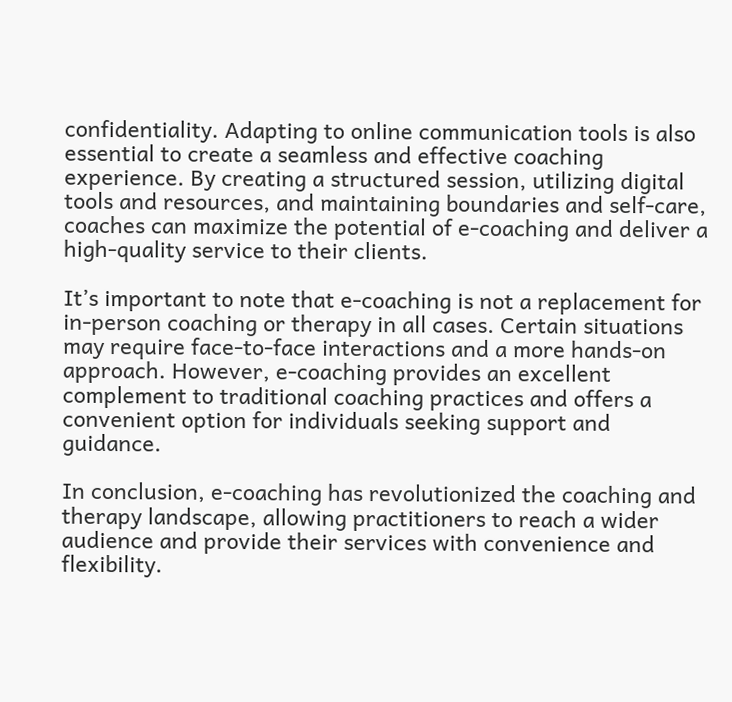confidentiality. Adapting to online communication tools is also essential to create a seamless and effective coaching experience. By creating a structured session, utilizing digital tools and resources, and maintaining boundaries and self-care, coaches can maximize the potential of e-coaching and deliver a high-quality service to their clients.

It’s important to note that e-coaching is not a replacement for in-person coaching or therapy in all cases. Certain situations may require face-to-face interactions and a more hands-on approach. However, e-coaching provides an excellent complement to traditional coaching practices and offers a convenient option for individuals seeking support and guidance.

In conclusion, e-coaching has revolutionized the coaching and therapy landscape, allowing practitioners to reach a wider audience and provide their services with convenience and flexibility.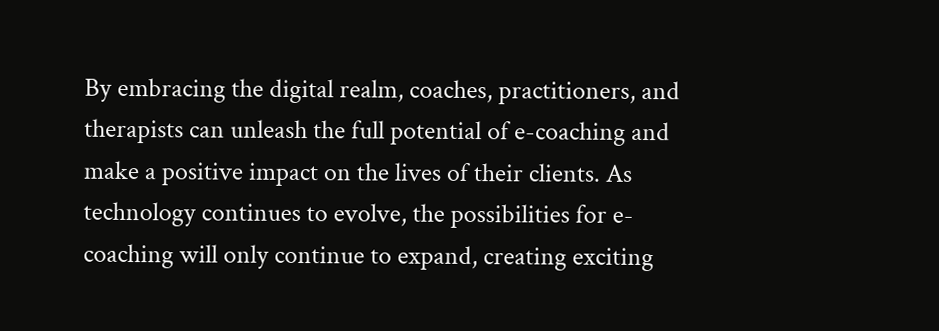By embracing the digital realm, coaches, practitioners, and therapists can unleash the full potential of e-coaching and make a positive impact on the lives of their clients. As technology continues to evolve, the possibilities for e-coaching will only continue to expand, creating exciting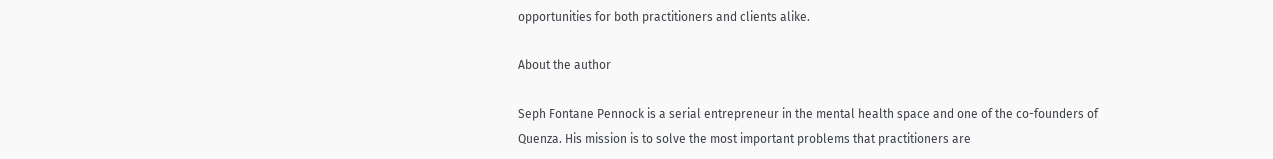opportunities for both practitioners and clients alike.

About the author

Seph Fontane Pennock is a serial entrepreneur in the mental health space and one of the co-founders of Quenza. His mission is to solve the most important problems that practitioners are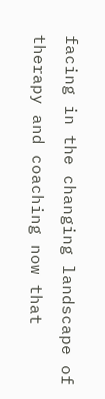facing in the changing landscape of therapy and coaching now that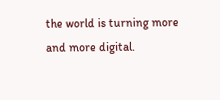the world is turning more and more digital.